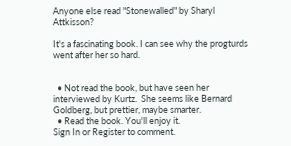Anyone else read "Stonewalled" by Sharyl Attkisson?

It's a fascinating book. I can see why the progturds went after her so hard.


  • Not read the book, but have seen her interviewed by Kurtz.  She seems like Bernard Goldberg, but prettier, maybe smarter.
  • Read the book. You'll enjoy it.
Sign In or Register to comment.